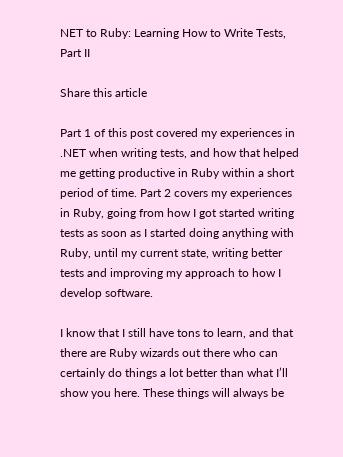NET to Ruby: Learning How to Write Tests, Part II

Share this article

Part 1 of this post covered my experiences in .NET when writing tests, and how that helped me getting productive in Ruby within a short period of time. Part 2 covers my experiences in Ruby, going from how I got started writing tests as soon as I started doing anything with Ruby, until my current state, writing better tests and improving my approach to how I develop software.

I know that I still have tons to learn, and that there are Ruby wizards out there who can certainly do things a lot better than what I’ll show you here. These things will always be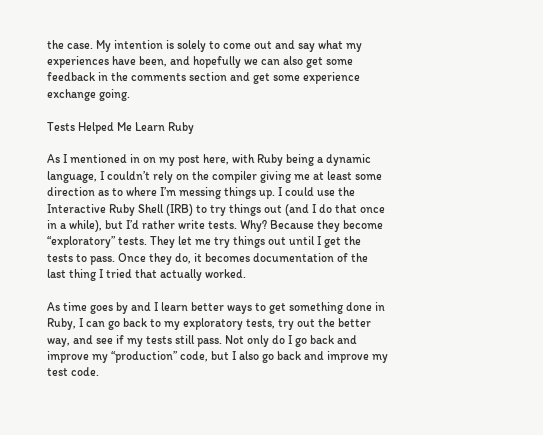the case. My intention is solely to come out and say what my experiences have been, and hopefully we can also get some feedback in the comments section and get some experience exchange going.

Tests Helped Me Learn Ruby

As I mentioned in on my post here, with Ruby being a dynamic language, I couldn’t rely on the compiler giving me at least some direction as to where I’m messing things up. I could use the Interactive Ruby Shell (IRB) to try things out (and I do that once in a while), but I’d rather write tests. Why? Because they become “exploratory” tests. They let me try things out until I get the tests to pass. Once they do, it becomes documentation of the last thing I tried that actually worked.

As time goes by and I learn better ways to get something done in Ruby, I can go back to my exploratory tests, try out the better way, and see if my tests still pass. Not only do I go back and improve my “production” code, but I also go back and improve my test code.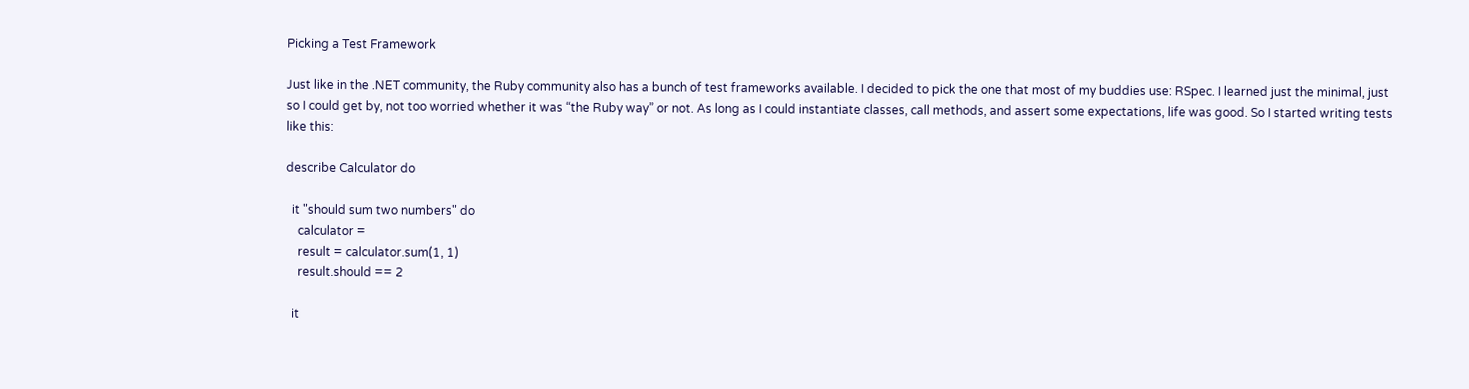Picking a Test Framework

Just like in the .NET community, the Ruby community also has a bunch of test frameworks available. I decided to pick the one that most of my buddies use: RSpec. I learned just the minimal, just so I could get by, not too worried whether it was “the Ruby way” or not. As long as I could instantiate classes, call methods, and assert some expectations, life was good. So I started writing tests like this:

describe Calculator do

  it "should sum two numbers" do
    calculator =
    result = calculator.sum(1, 1)
    result.should == 2

  it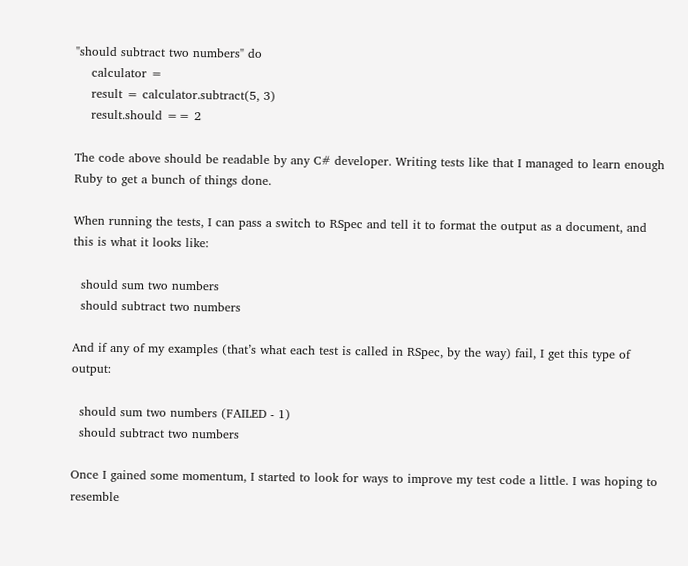"should subtract two numbers" do
    calculator =
    result = calculator.subtract(5, 3)
    result.should == 2

The code above should be readable by any C# developer. Writing tests like that I managed to learn enough Ruby to get a bunch of things done.

When running the tests, I can pass a switch to RSpec and tell it to format the output as a document, and this is what it looks like:

  should sum two numbers
  should subtract two numbers

And if any of my examples (that’s what each test is called in RSpec, by the way) fail, I get this type of output:

  should sum two numbers (FAILED - 1)
  should subtract two numbers

Once I gained some momentum, I started to look for ways to improve my test code a little. I was hoping to resemble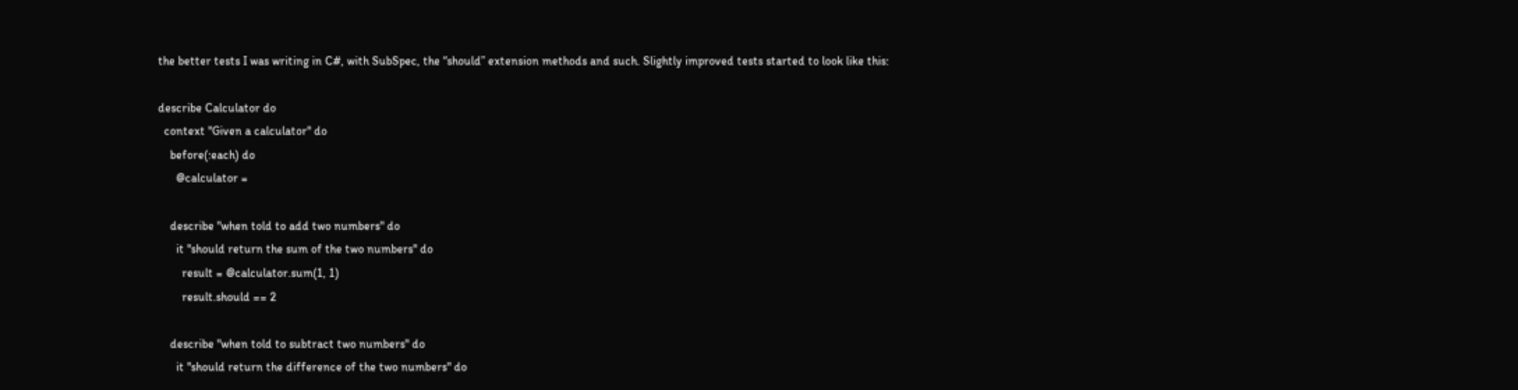the better tests I was writing in C#, with SubSpec, the “should” extension methods and such. Slightly improved tests started to look like this:

describe Calculator do
  context "Given a calculator" do
    before(:each) do
      @calculator =

    describe "when told to add two numbers" do
      it "should return the sum of the two numbers" do
        result = @calculator.sum(1, 1)
        result.should == 2

    describe "when told to subtract two numbers" do
      it "should return the difference of the two numbers" do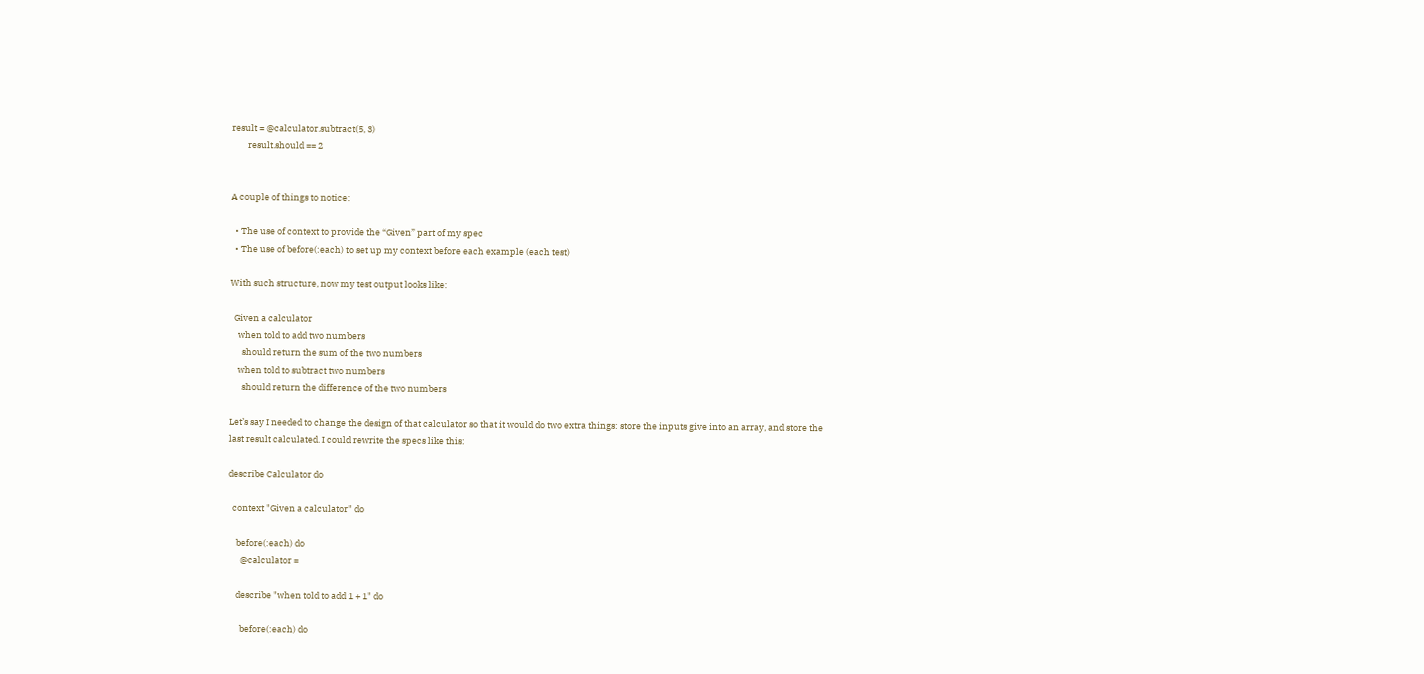result = @calculator.subtract(5, 3)
        result.should == 2


A couple of things to notice:

  • The use of context to provide the “Given” part of my spec
  • The use of before(:each) to set up my context before each example (each test)

With such structure, now my test output looks like:

  Given a calculator
    when told to add two numbers
      should return the sum of the two numbers
    when told to subtract two numbers
      should return the difference of the two numbers

Let’s say I needed to change the design of that calculator so that it would do two extra things: store the inputs give into an array, and store the last result calculated. I could rewrite the specs like this:

describe Calculator do

  context "Given a calculator" do

    before(:each) do
      @calculator =

    describe "when told to add 1 + 1" do

      before(:each) do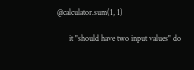@calculator.sum(1, 1)

      it "should have two input values" do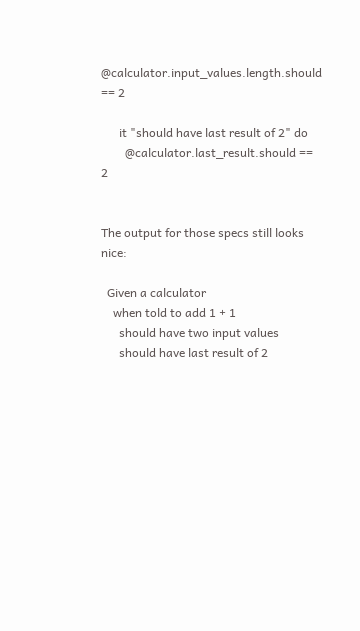@calculator.input_values.length.should == 2

      it "should have last result of 2" do
        @calculator.last_result.should == 2


The output for those specs still looks nice:

  Given a calculator
    when told to add 1 + 1
      should have two input values
      should have last result of 2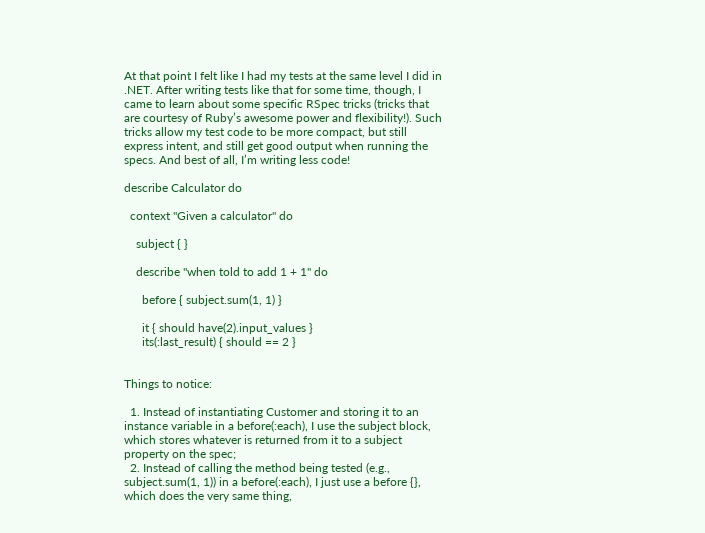At that point I felt like I had my tests at the same level I did in .NET. After writing tests like that for some time, though, I came to learn about some specific RSpec tricks (tricks that are courtesy of Ruby’s awesome power and flexibility!). Such tricks allow my test code to be more compact, but still express intent, and still get good output when running the specs. And best of all, I’m writing less code!

describe Calculator do

  context "Given a calculator" do

    subject { }

    describe "when told to add 1 + 1" do

      before { subject.sum(1, 1) }

      it { should have(2).input_values }
      its(:last_result) { should == 2 }


Things to notice:

  1. Instead of instantiating Customer and storing it to an instance variable in a before(:each), I use the subject block, which stores whatever is returned from it to a subject property on the spec;
  2. Instead of calling the method being tested (e.g., subject.sum(1, 1)) in a before(:each), I just use a before {}, which does the very same thing,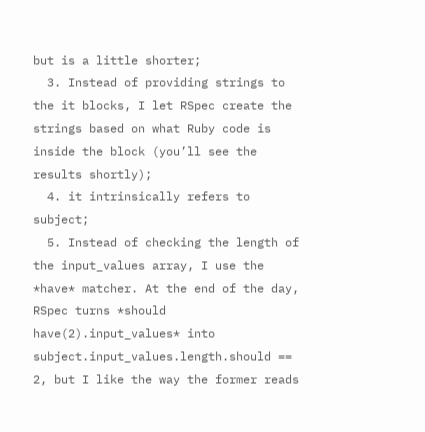but is a little shorter;
  3. Instead of providing strings to the it blocks, I let RSpec create the strings based on what Ruby code is inside the block (you’ll see the results shortly);
  4. it intrinsically refers to subject;
  5. Instead of checking the length of the input_values array, I use the *have* matcher. At the end of the day, RSpec turns *should have(2).input_values* into subject.input_values.length.should == 2, but I like the way the former reads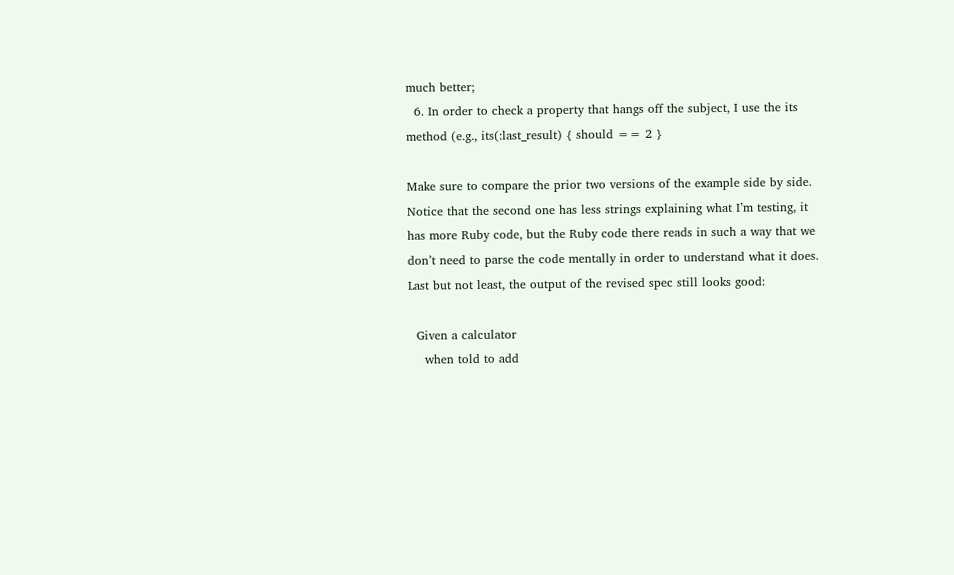much better;
  6. In order to check a property that hangs off the subject, I use the its method (e.g., its(:last_result) { should == 2 }

Make sure to compare the prior two versions of the example side by side. Notice that the second one has less strings explaining what I’m testing, it has more Ruby code, but the Ruby code there reads in such a way that we don’t need to parse the code mentally in order to understand what it does. Last but not least, the output of the revised spec still looks good:

  Given a calculator
    when told to add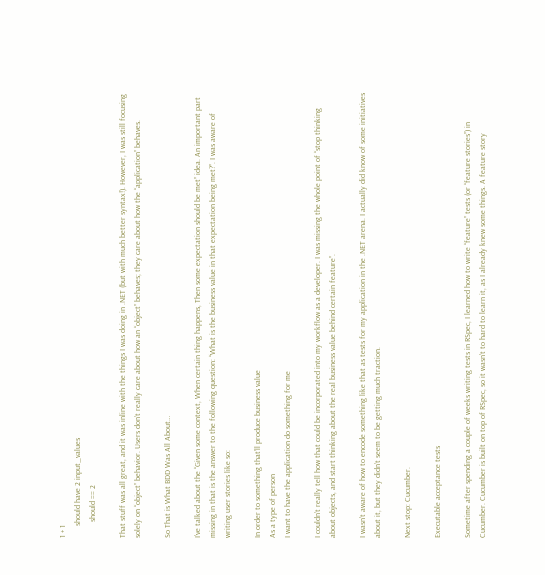1 + 1
      should have 2 input_values
        should == 2

That stuff was all great, and it was inline with the things I was doing in .NET (but with much better syntax!). However, I was still focusing solely on “object” behavior. Users don’t really care about how an “object” behaves; they care about how the “application” behaves.

So That is What BDD Was All About…

I’ve talked about the “Given some context, When certain thing happens, Then some expectation should be met” idea. An important part missing in that is the answer to the following question: “What is the business value in that expectation being met?”. I was aware of writing user stories like so:

In order to something that’ll produce business value
As a type of person
I want to have the application do something for me

I couldn’t really tell how that could be incorporated into my workflow as a developer. I was missing the whole point of “stop thinking about objects, and start thinking about the real business value behind certain feature”.

I wasn’t aware of how to encode something like that as tests for my application in the .NET arena. I actually did know of some initiatives about it, but they didn’t seem to be getting much traction.

Next stop: Cucumber.

Executable acceptance tests

Sometime after spending a couple of weeks writing tests in RSpec, I learned how to write “feature” tests (or “feature stories”) in Cucumber. Cucumber is built on top of RSpec, so it wasn’t to hard to learn it, as I already knew some things. A feature story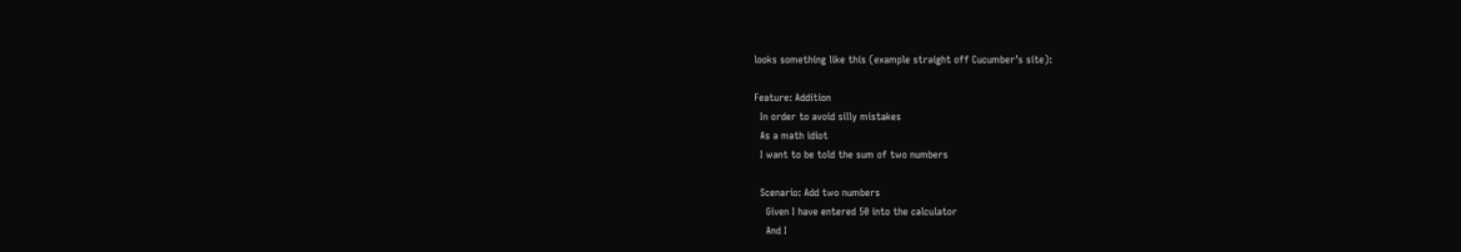looks something like this (example straight off Cucumber’s site):

Feature: Addition
  In order to avoid silly mistakes
  As a math idiot
  I want to be told the sum of two numbers

  Scenario: Add two numbers
    Given I have entered 50 into the calculator
    And I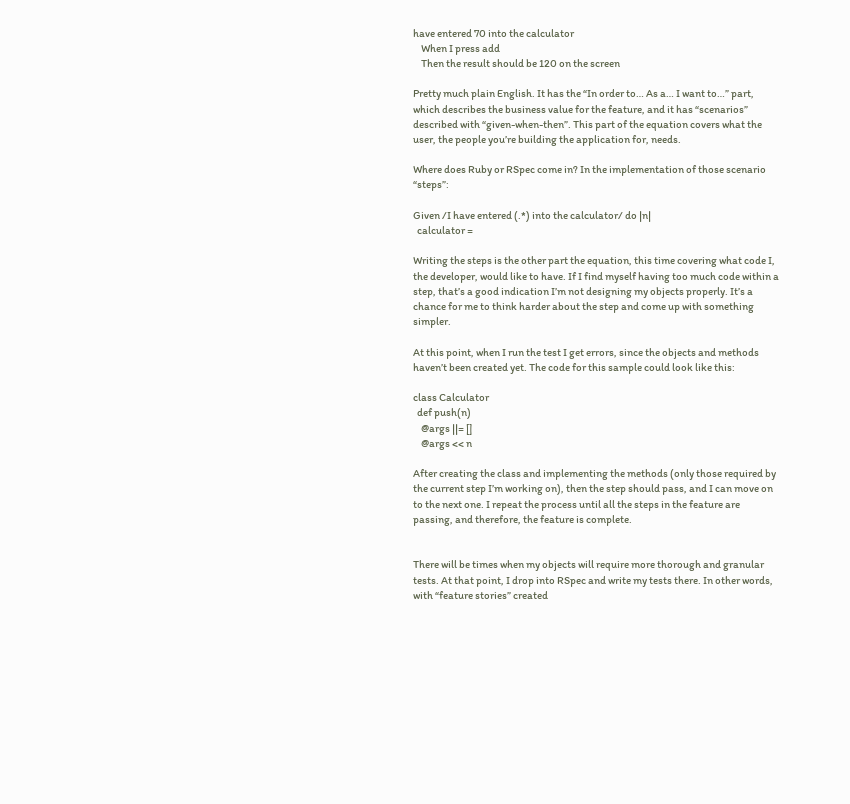have entered 70 into the calculator
    When I press add
    Then the result should be 120 on the screen

Pretty much plain English. It has the “In order to… As a… I want to…” part, which describes the business value for the feature, and it has “scenarios” described with “given-when-then”. This part of the equation covers what the user, the people you’re building the application for, needs.

Where does Ruby or RSpec come in? In the implementation of those scenario “steps”:

Given /I have entered (.*) into the calculator/ do |n|
  calculator =

Writing the steps is the other part the equation, this time covering what code I, the developer, would like to have. If I find myself having too much code within a step, that’s a good indication I’m not designing my objects properly. It’s a chance for me to think harder about the step and come up with something simpler.

At this point, when I run the test I get errors, since the objects and methods haven’t been created yet. The code for this sample could look like this:

class Calculator
  def push(n)
    @args ||= []
    @args << n

After creating the class and implementing the methods (only those required by the current step I’m working on), then the step should pass, and I can move on to the next one. I repeat the process until all the steps in the feature are passing, and therefore, the feature is complete.


There will be times when my objects will require more thorough and granular tests. At that point, I drop into RSpec and write my tests there. In other words, with “feature stories” created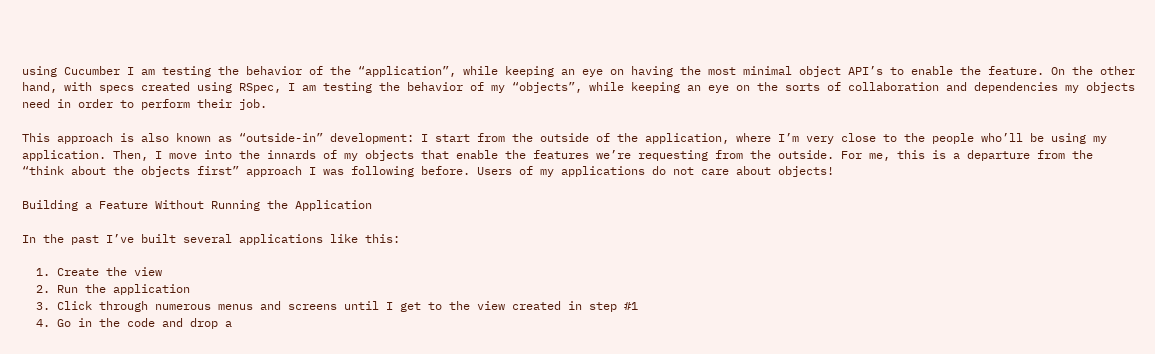using Cucumber I am testing the behavior of the “application”, while keeping an eye on having the most minimal object API’s to enable the feature. On the other hand, with specs created using RSpec, I am testing the behavior of my “objects”, while keeping an eye on the sorts of collaboration and dependencies my objects need in order to perform their job.

This approach is also known as “outside-in” development: I start from the outside of the application, where I’m very close to the people who’ll be using my application. Then, I move into the innards of my objects that enable the features we’re requesting from the outside. For me, this is a departure from the “think about the objects first” approach I was following before. Users of my applications do not care about objects!

Building a Feature Without Running the Application

In the past I’ve built several applications like this:

  1. Create the view
  2. Run the application
  3. Click through numerous menus and screens until I get to the view created in step #1
  4. Go in the code and drop a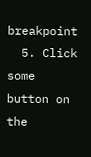breakpoint
  5. Click some button on the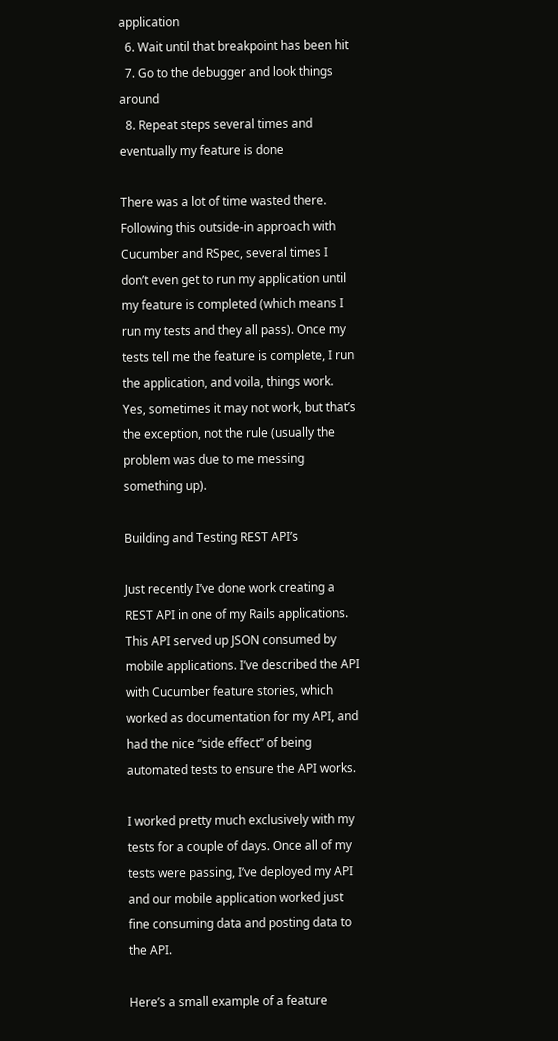application
  6. Wait until that breakpoint has been hit
  7. Go to the debugger and look things around
  8. Repeat steps several times and eventually my feature is done

There was a lot of time wasted there. Following this outside-in approach with Cucumber and RSpec, several times I don’t even get to run my application until my feature is completed (which means I run my tests and they all pass). Once my tests tell me the feature is complete, I run the application, and voila, things work. Yes, sometimes it may not work, but that’s the exception, not the rule (usually the problem was due to me messing something up).

Building and Testing REST API’s

Just recently I’ve done work creating a REST API in one of my Rails applications. This API served up JSON consumed by mobile applications. I’ve described the API with Cucumber feature stories, which worked as documentation for my API, and had the nice “side effect” of being automated tests to ensure the API works.

I worked pretty much exclusively with my tests for a couple of days. Once all of my tests were passing, I’ve deployed my API and our mobile application worked just fine consuming data and posting data to the API.

Here’s a small example of a feature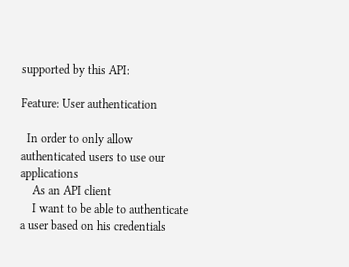supported by this API:

Feature: User authentication

  In order to only allow authenticated users to use our applications
    As an API client
    I want to be able to authenticate a user based on his credentials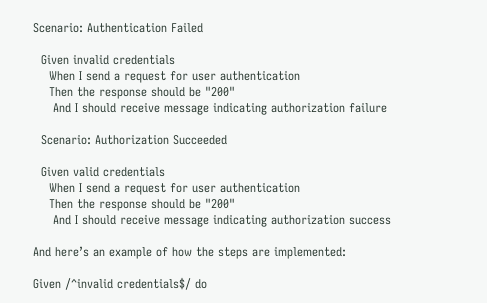Scenario: Authentication Failed

  Given invalid credentials
    When I send a request for user authentication
    Then the response should be "200"
     And I should receive message indicating authorization failure

  Scenario: Authorization Succeeded

  Given valid credentials
    When I send a request for user authentication
    Then the response should be "200"
     And I should receive message indicating authorization success

And here’s an example of how the steps are implemented:

Given /^invalid credentials$/ do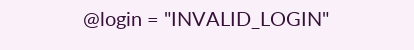@login = "INVALID_LOGIN"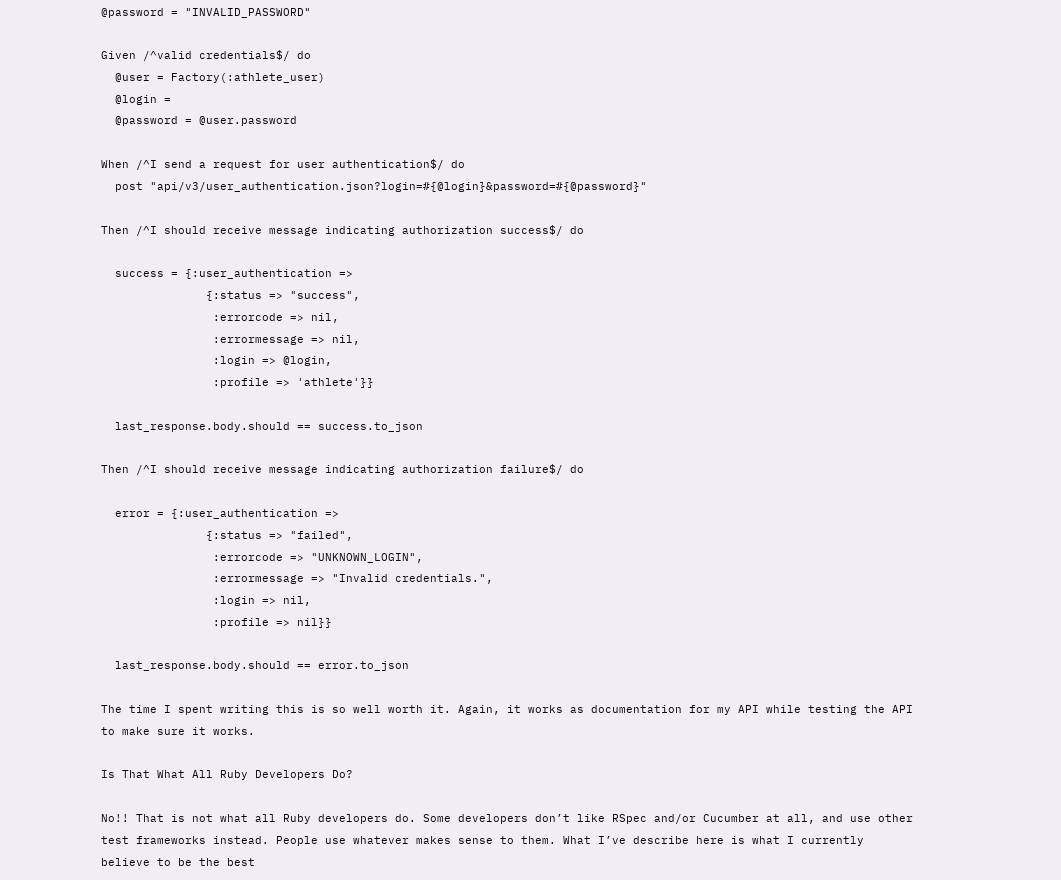@password = "INVALID_PASSWORD"

Given /^valid credentials$/ do
  @user = Factory(:athlete_user)
  @login =
  @password = @user.password

When /^I send a request for user authentication$/ do
  post "api/v3/user_authentication.json?login=#{@login}&password=#{@password}"

Then /^I should receive message indicating authorization success$/ do

  success = {:user_authentication =>
               {:status => "success",
                :errorcode => nil,
                :errormessage => nil,
                :login => @login,
                :profile => 'athlete'}}

  last_response.body.should == success.to_json

Then /^I should receive message indicating authorization failure$/ do

  error = {:user_authentication =>
               {:status => "failed",
                :errorcode => "UNKNOWN_LOGIN",
                :errormessage => "Invalid credentials.",
                :login => nil,
                :profile => nil}}

  last_response.body.should == error.to_json

The time I spent writing this is so well worth it. Again, it works as documentation for my API while testing the API to make sure it works.

Is That What All Ruby Developers Do?

No!! That is not what all Ruby developers do. Some developers don’t like RSpec and/or Cucumber at all, and use other test frameworks instead. People use whatever makes sense to them. What I’ve describe here is what I currently believe to be the best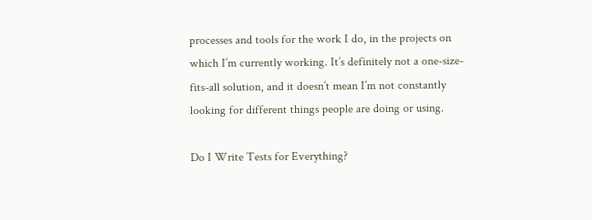processes and tools for the work I do, in the projects on which I’m currently working. It’s definitely not a one-size-fits-all solution, and it doesn’t mean I’m not constantly looking for different things people are doing or using.

Do I Write Tests for Everything?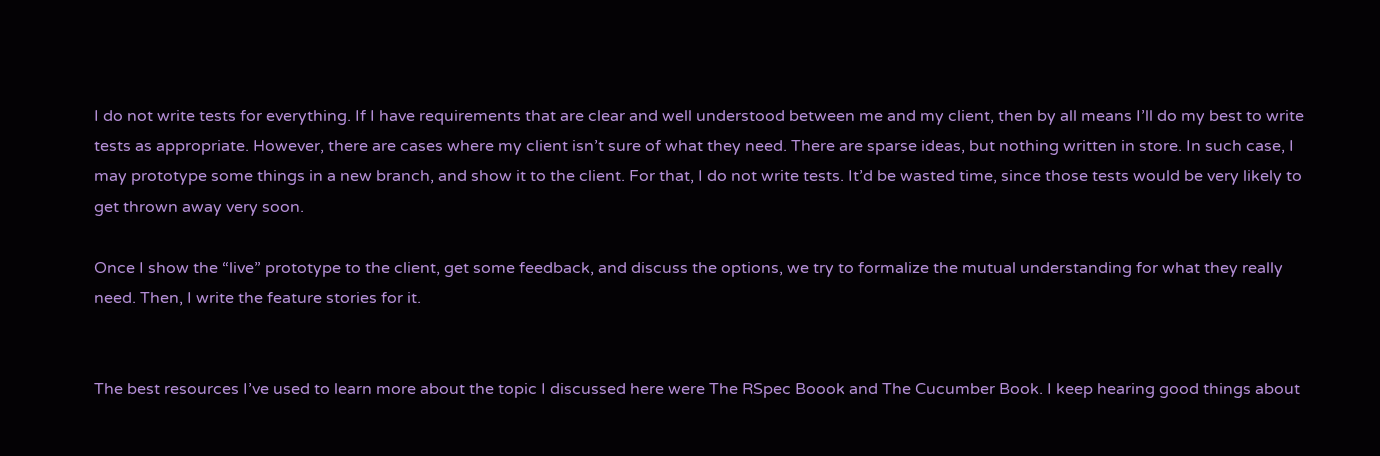I do not write tests for everything. If I have requirements that are clear and well understood between me and my client, then by all means I’ll do my best to write tests as appropriate. However, there are cases where my client isn’t sure of what they need. There are sparse ideas, but nothing written in store. In such case, I may prototype some things in a new branch, and show it to the client. For that, I do not write tests. It’d be wasted time, since those tests would be very likely to get thrown away very soon.

Once I show the “live” prototype to the client, get some feedback, and discuss the options, we try to formalize the mutual understanding for what they really need. Then, I write the feature stories for it.


The best resources I’ve used to learn more about the topic I discussed here were The RSpec Boook and The Cucumber Book. I keep hearing good things about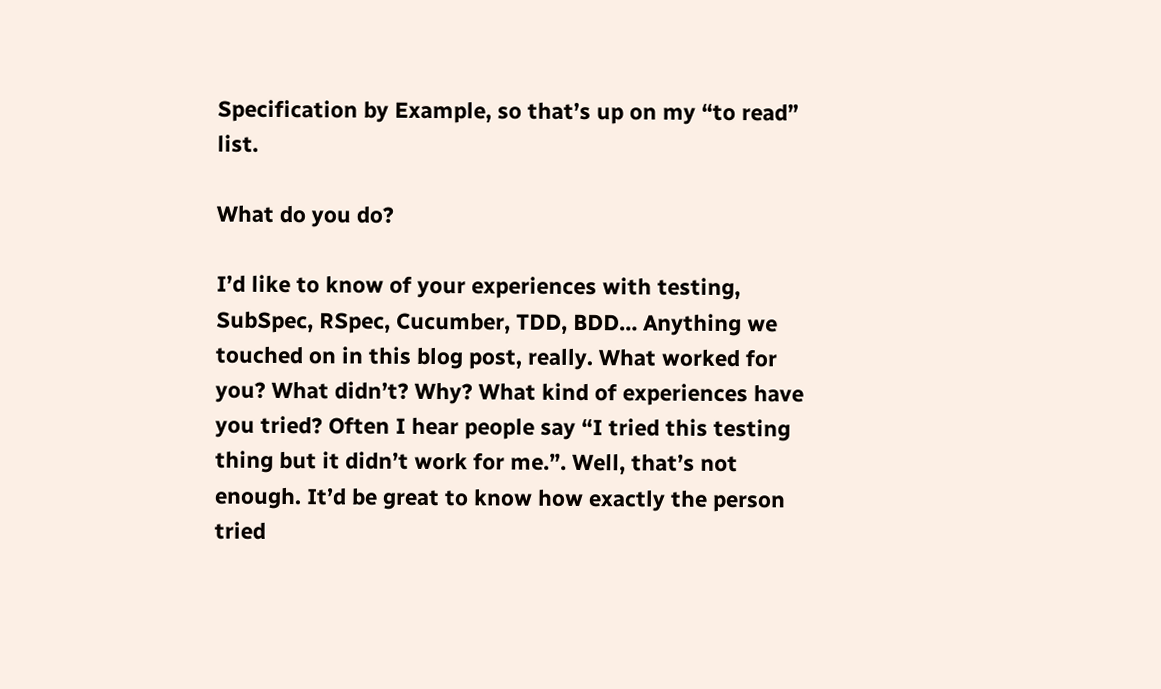Specification by Example, so that’s up on my “to read” list.

What do you do?

I’d like to know of your experiences with testing, SubSpec, RSpec, Cucumber, TDD, BDD… Anything we touched on in this blog post, really. What worked for you? What didn’t? Why? What kind of experiences have you tried? Often I hear people say “I tried this testing thing but it didn’t work for me.”. Well, that’s not enough. It’d be great to know how exactly the person tried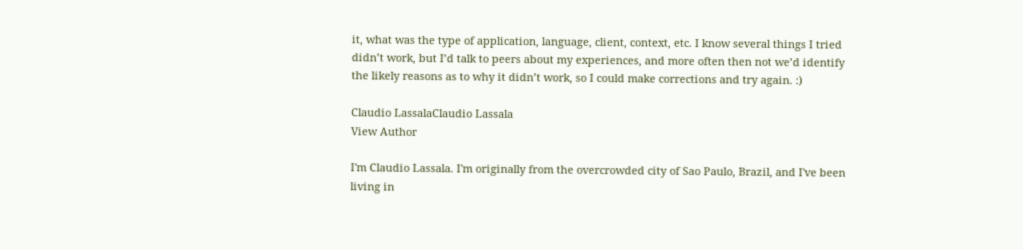it, what was the type of application, language, client, context, etc. I know several things I tried didn’t work, but I’d talk to peers about my experiences, and more often then not we’d identify the likely reasons as to why it didn’t work, so I could make corrections and try again. :)

Claudio LassalaClaudio Lassala
View Author

I'm Claudio Lassala. I'm originally from the overcrowded city of Sao Paulo, Brazil, and I've been living in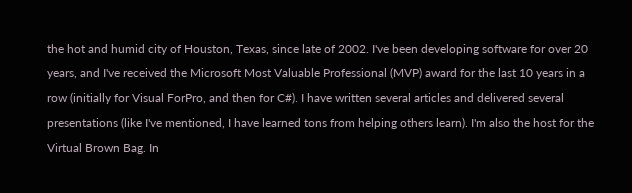the hot and humid city of Houston, Texas, since late of 2002. I've been developing software for over 20 years, and I've received the Microsoft Most Valuable Professional (MVP) award for the last 10 years in a row (initially for Visual ForPro, and then for C#). I have written several articles and delivered several presentations (like I've mentioned, I have learned tons from helping others learn). I'm also the host for the Virtual Brown Bag. In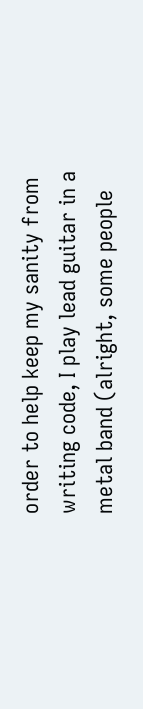order to help keep my sanity from writing code, I play lead guitar in a metal band (alright, some people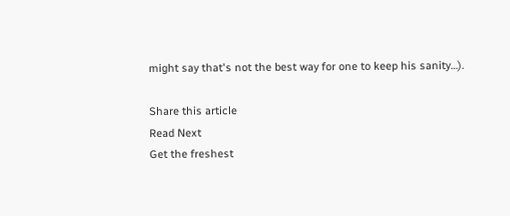might say that's not the best way for one to keep his sanity…).

Share this article
Read Next
Get the freshest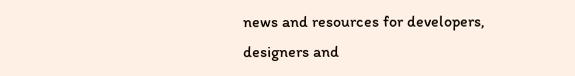news and resources for developers, designers and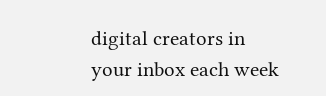digital creators in your inbox each week